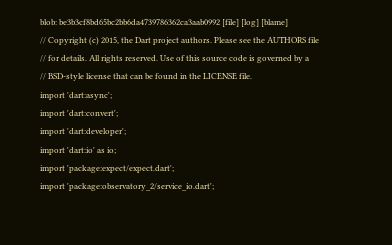blob: be3b3cf8bd65bc2bb6da4739786362ca3aab0992 [file] [log] [blame]
// Copyright (c) 2015, the Dart project authors. Please see the AUTHORS file
// for details. All rights reserved. Use of this source code is governed by a
// BSD-style license that can be found in the LICENSE file.
import 'dart:async';
import 'dart:convert';
import 'dart:developer';
import 'dart:io' as io;
import 'package:expect/expect.dart';
import 'package:observatory_2/service_io.dart';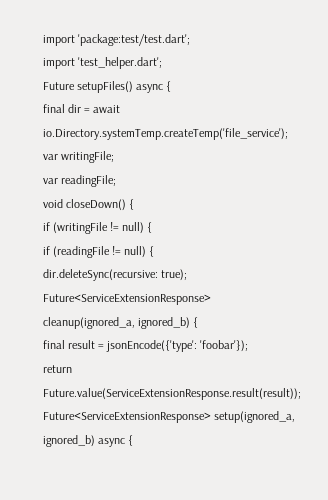import 'package:test/test.dart';
import 'test_helper.dart';
Future setupFiles() async {
final dir = await io.Directory.systemTemp.createTemp('file_service');
var writingFile;
var readingFile;
void closeDown() {
if (writingFile != null) {
if (readingFile != null) {
dir.deleteSync(recursive: true);
Future<ServiceExtensionResponse> cleanup(ignored_a, ignored_b) {
final result = jsonEncode({'type': 'foobar'});
return Future.value(ServiceExtensionResponse.result(result));
Future<ServiceExtensionResponse> setup(ignored_a, ignored_b) async {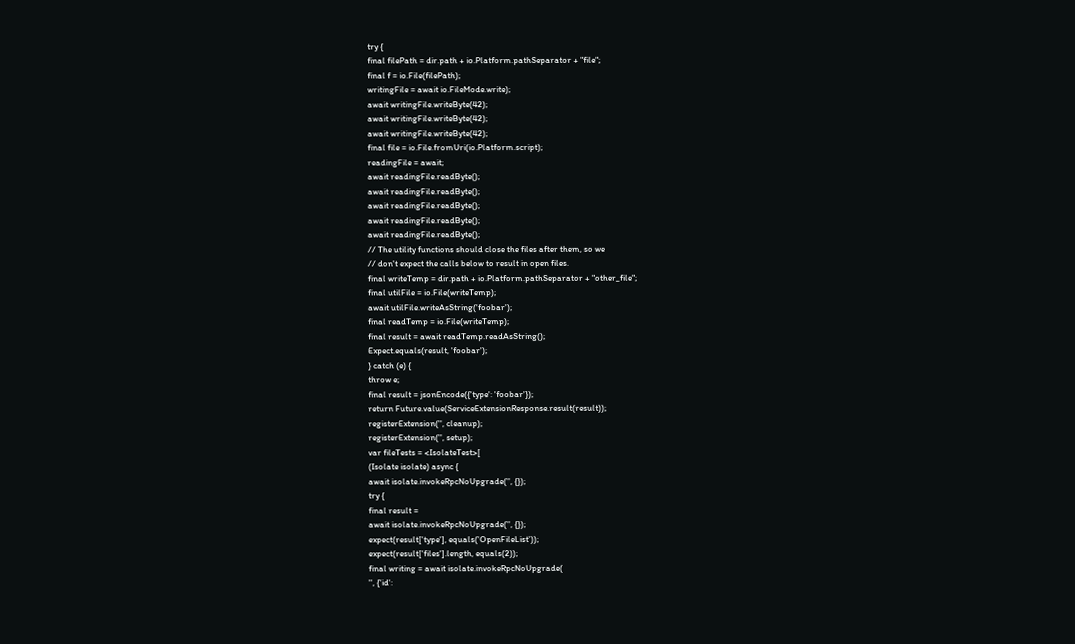try {
final filePath = dir.path + io.Platform.pathSeparator + "file";
final f = io.File(filePath);
writingFile = await io.FileMode.write);
await writingFile.writeByte(42);
await writingFile.writeByte(42);
await writingFile.writeByte(42);
final file = io.File.fromUri(io.Platform.script);
readingFile = await;
await readingFile.readByte();
await readingFile.readByte();
await readingFile.readByte();
await readingFile.readByte();
await readingFile.readByte();
// The utility functions should close the files after them, so we
// don't expect the calls below to result in open files.
final writeTemp = dir.path + io.Platform.pathSeparator + "other_file";
final utilFile = io.File(writeTemp);
await utilFile.writeAsString('foobar');
final readTemp = io.File(writeTemp);
final result = await readTemp.readAsString();
Expect.equals(result, 'foobar');
} catch (e) {
throw e;
final result = jsonEncode({'type': 'foobar'});
return Future.value(ServiceExtensionResponse.result(result));
registerExtension('', cleanup);
registerExtension('', setup);
var fileTests = <IsolateTest>[
(Isolate isolate) async {
await isolate.invokeRpcNoUpgrade('', {});
try {
final result =
await isolate.invokeRpcNoUpgrade('', {});
expect(result['type'], equals('OpenFileList'));
expect(result['files'].length, equals(2));
final writing = await isolate.invokeRpcNoUpgrade(
'', {'id':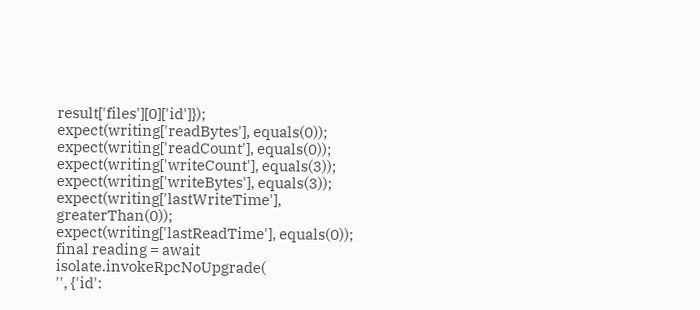result['files'][0]['id']});
expect(writing['readBytes'], equals(0));
expect(writing['readCount'], equals(0));
expect(writing['writeCount'], equals(3));
expect(writing['writeBytes'], equals(3));
expect(writing['lastWriteTime'], greaterThan(0));
expect(writing['lastReadTime'], equals(0));
final reading = await isolate.invokeRpcNoUpgrade(
'', {'id':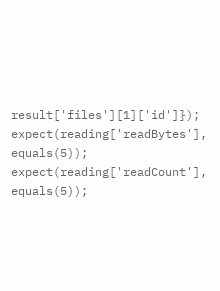result['files'][1]['id']});
expect(reading['readBytes'], equals(5));
expect(reading['readCount'], equals(5));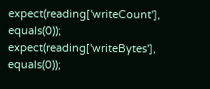expect(reading['writeCount'], equals(0));
expect(reading['writeBytes'], equals(0));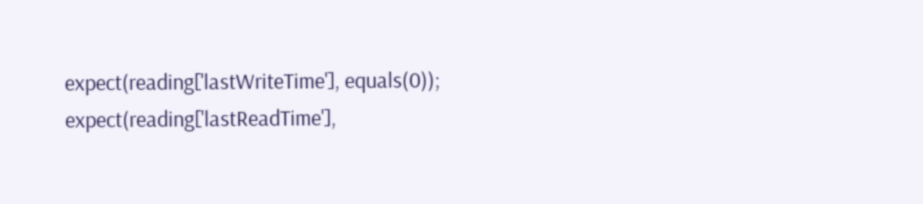expect(reading['lastWriteTime'], equals(0));
expect(reading['lastReadTime'],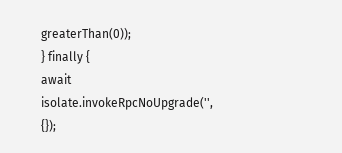greaterThan(0));
} finally {
await isolate.invokeRpcNoUpgrade('', {});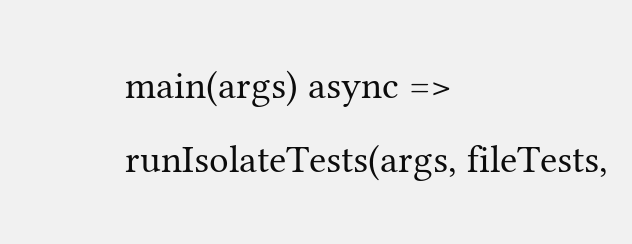main(args) async => runIsolateTests(args, fileTests,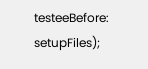testeeBefore: setupFiles);